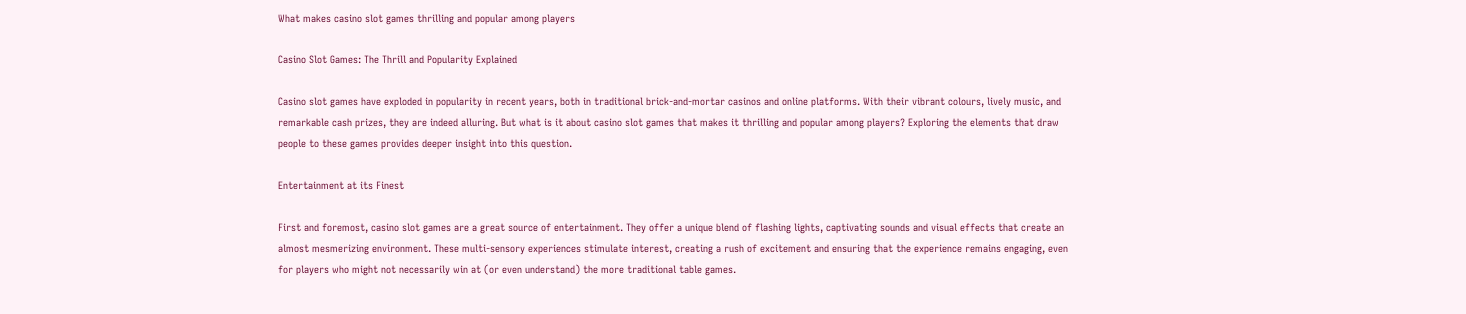What makes casino slot games thrilling and popular among players

Casino Slot Games: The Thrill and Popularity Explained

Casino slot games have exploded in popularity in recent years, both in traditional brick-and-mortar casinos and online platforms. With their vibrant colours, lively music, and remarkable cash prizes, they are indeed alluring. But what is it about casino slot games that makes it thrilling and popular among players? Exploring the elements that draw people to these games provides deeper insight into this question.

Entertainment at its Finest

First and foremost, casino slot games are a great source of entertainment. They offer a unique blend of flashing lights, captivating sounds and visual effects that create an almost mesmerizing environment. These multi-sensory experiences stimulate interest, creating a rush of excitement and ensuring that the experience remains engaging, even for players who might not necessarily win at (or even understand) the more traditional table games.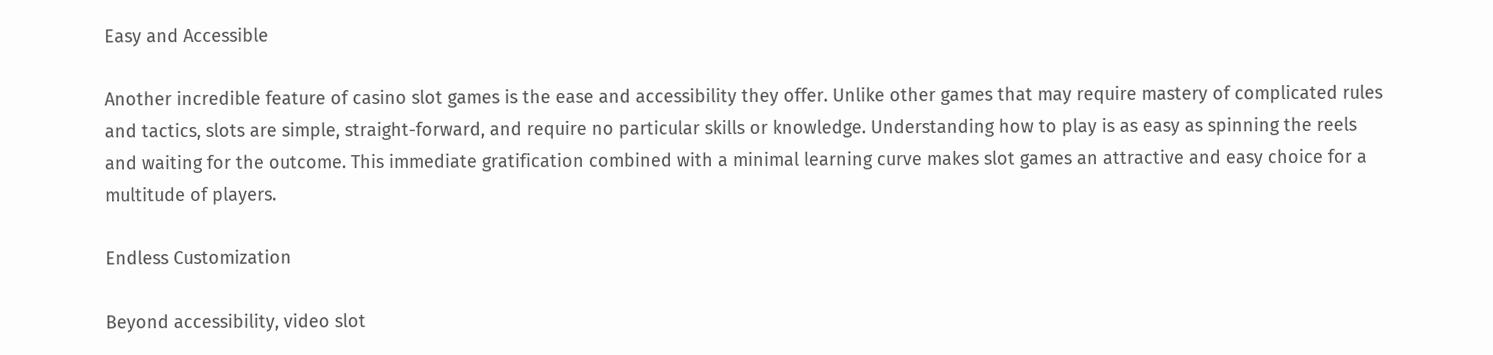Easy and Accessible

Another incredible feature of casino slot games is the ease and accessibility they offer. Unlike other games that may require mastery of complicated rules and tactics, slots are simple, straight-forward, and require no particular skills or knowledge. Understanding how to play is as easy as spinning the reels and waiting for the outcome. This immediate gratification combined with a minimal learning curve makes slot games an attractive and easy choice for a multitude of players.

Endless Customization

Beyond accessibility, video slot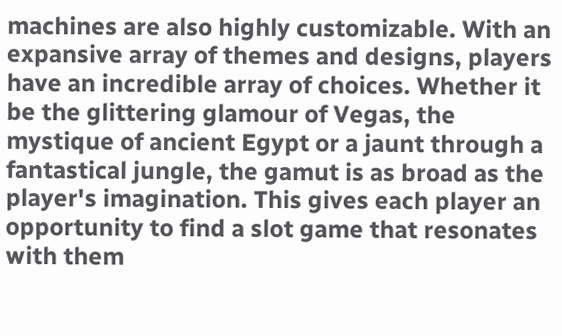machines are also highly customizable. With an expansive array of themes and designs, players have an incredible array of choices. Whether it be the glittering glamour of Vegas, the mystique of ancient Egypt or a jaunt through a fantastical jungle, the gamut is as broad as the player's imagination. This gives each player an opportunity to find a slot game that resonates with them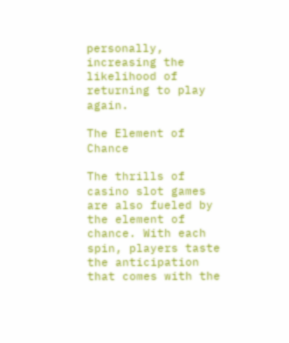personally, increasing the likelihood of returning to play again.

The Element of Chance

The thrills of casino slot games are also fueled by the element of chance. With each spin, players taste the anticipation that comes with the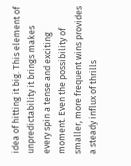idea of hitting it big. This element of unpredictability it brings makes every spin a tense and exciting moment. Even the possibility of smaller, more frequent wins provides a steady influx of thrills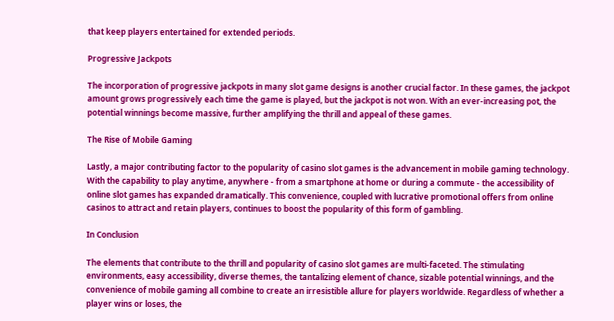that keep players entertained for extended periods.

Progressive Jackpots

The incorporation of progressive jackpots in many slot game designs is another crucial factor. In these games, the jackpot amount grows progressively each time the game is played, but the jackpot is not won. With an ever-increasing pot, the potential winnings become massive, further amplifying the thrill and appeal of these games.

The Rise of Mobile Gaming

Lastly, a major contributing factor to the popularity of casino slot games is the advancement in mobile gaming technology. With the capability to play anytime, anywhere - from a smartphone at home or during a commute - the accessibility of online slot games has expanded dramatically. This convenience, coupled with lucrative promotional offers from online casinos to attract and retain players, continues to boost the popularity of this form of gambling.

In Conclusion

The elements that contribute to the thrill and popularity of casino slot games are multi-faceted. The stimulating environments, easy accessibility, diverse themes, the tantalizing element of chance, sizable potential winnings, and the convenience of mobile gaming all combine to create an irresistible allure for players worldwide. Regardless of whether a player wins or loses, the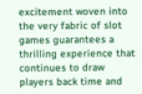excitement woven into the very fabric of slot games guarantees a thrilling experience that continues to draw players back time and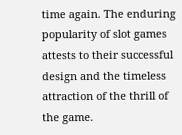time again. The enduring popularity of slot games attests to their successful design and the timeless attraction of the thrill of the game.